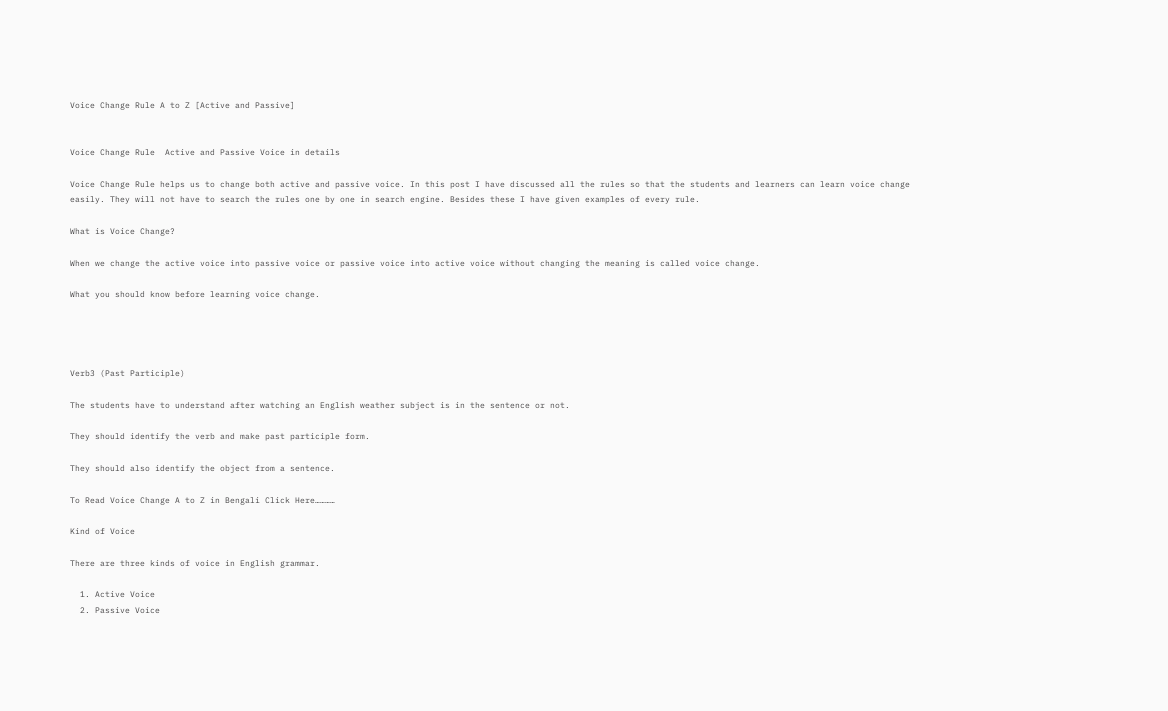Voice Change Rule A to Z [Active and Passive]


Voice Change Rule  Active and Passive Voice in details

Voice Change Rule helps us to change both active and passive voice. In this post I have discussed all the rules so that the students and learners can learn voice change easily. They will not have to search the rules one by one in search engine. Besides these I have given examples of every rule.

What is Voice Change?

When we change the active voice into passive voice or passive voice into active voice without changing the meaning is called voice change.

What you should know before learning voice change.




Verb3 (Past Participle)

The students have to understand after watching an English weather subject is in the sentence or not.

They should identify the verb and make past participle form.

They should also identify the object from a sentence.

To Read Voice Change A to Z in Bengali Click Here…………

Kind of Voice

There are three kinds of voice in English grammar.

  1. Active Voice
  2. Passive Voice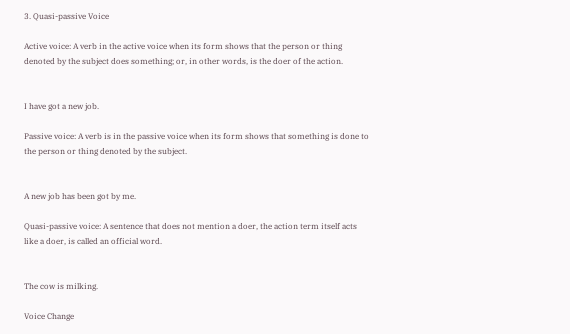3. Quasi-passive Voice

Active voice: A verb in the active voice when its form shows that the person or thing denoted by the subject does something; or, in other words, is the doer of the action.


I have got a new job.

Passive voice: A verb is in the passive voice when its form shows that something is done to the person or thing denoted by the subject.


A new job has been got by me.

Quasi-passive voice: A sentence that does not mention a doer, the action term itself acts like a doer, is called an official word.


The cow is milking.

Voice Change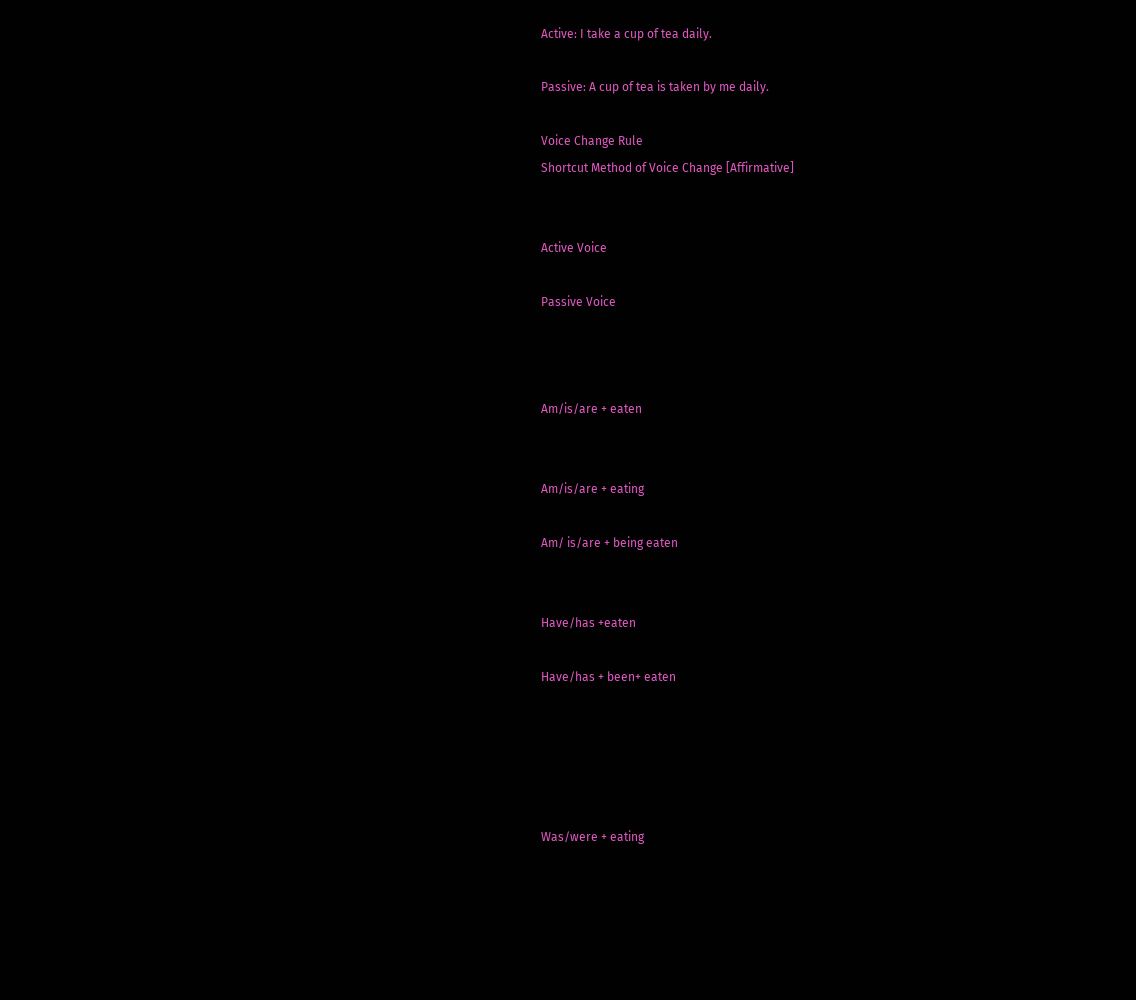Active: I take a cup of tea daily.

Passive: A cup of tea is taken by me daily.

Voice Change Rule
Shortcut Method of Voice Change [Affirmative]


Active Voice

Passive Voice



Am/is/are + eaten


Am/is/are + eating

Am/ is/are + being eaten


Have/has +eaten

Have/has + been+ eaten





Was/were + eating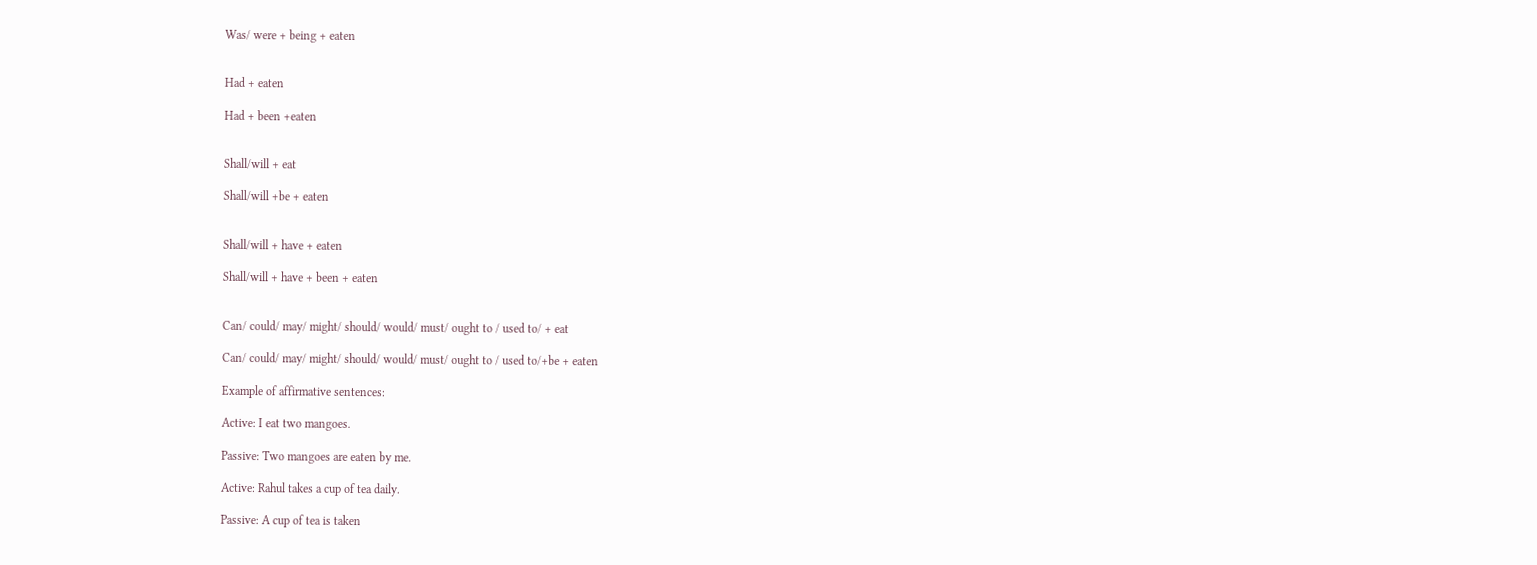Was/ were + being + eaten


Had + eaten

Had + been +eaten


Shall/will + eat

Shall/will +be + eaten


Shall/will + have + eaten

Shall/will + have + been + eaten


Can/ could/ may/ might/ should/ would/ must/ ought to / used to/ + eat

Can/ could/ may/ might/ should/ would/ must/ ought to / used to/+be + eaten

Example of affirmative sentences:

Active: I eat two mangoes.

Passive: Two mangoes are eaten by me.

Active: Rahul takes a cup of tea daily.

Passive: A cup of tea is taken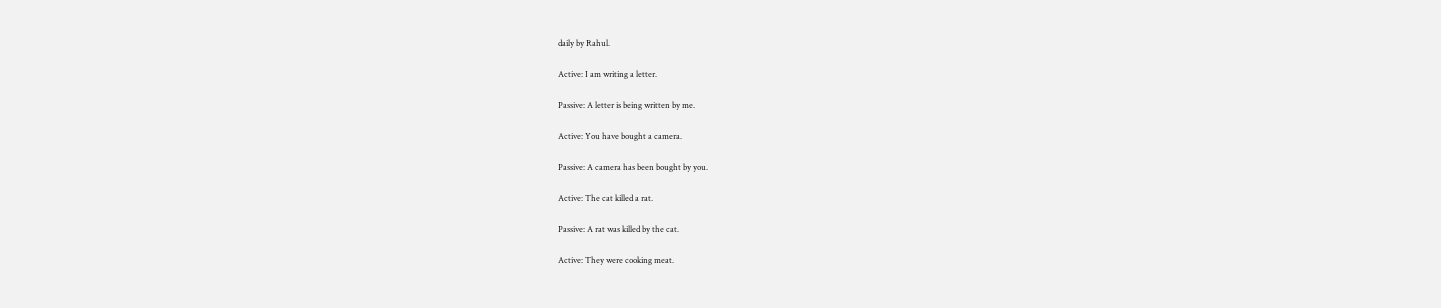daily by Rahul.

Active: I am writing a letter.

Passive: A letter is being written by me.

Active: You have bought a camera.

Passive: A camera has been bought by you.

Active: The cat killed a rat.

Passive: A rat was killed by the cat.

Active: They were cooking meat.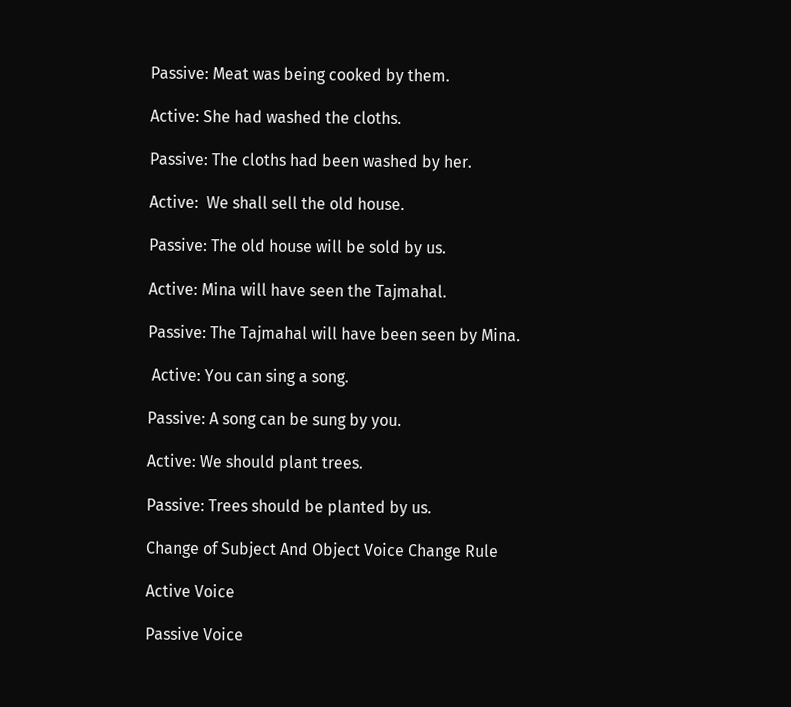Passive: Meat was being cooked by them.

Active: She had washed the cloths.

Passive: The cloths had been washed by her.

Active:  We shall sell the old house.

Passive: The old house will be sold by us.

Active: Mina will have seen the Tajmahal.

Passive: The Tajmahal will have been seen by Mina.

 Active: You can sing a song.

Passive: A song can be sung by you.

Active: We should plant trees.

Passive: Trees should be planted by us.

Change of Subject And Object Voice Change Rule

Active Voice

Passive Voice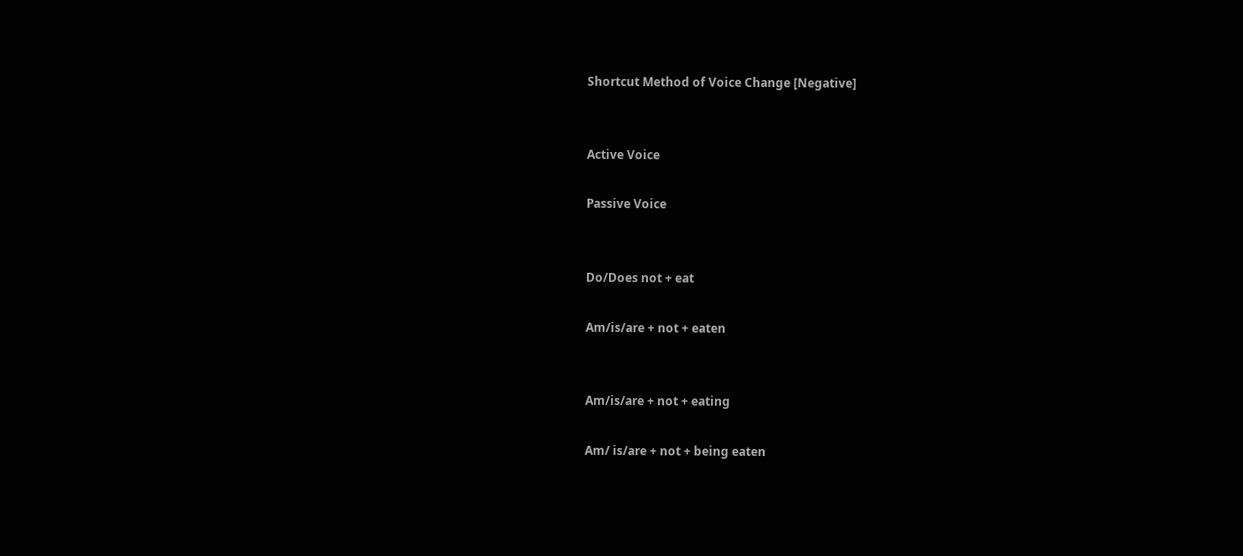Shortcut Method of Voice Change [Negative]


Active Voice

Passive Voice


Do/Does not + eat

Am/is/are + not + eaten


Am/is/are + not + eating

Am/ is/are + not + being eaten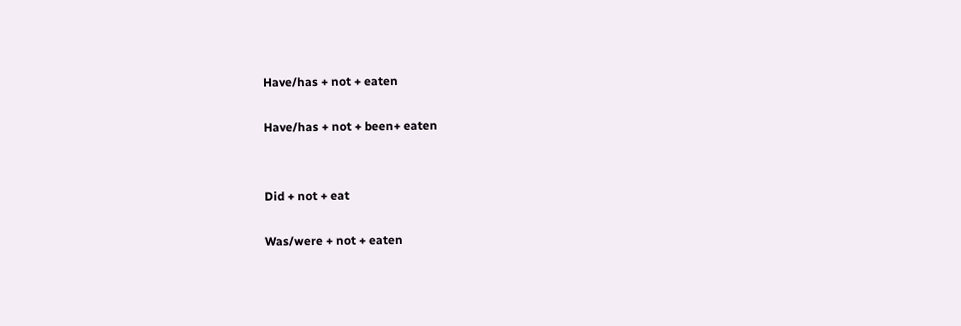Have/has + not + eaten

Have/has + not + been+ eaten


Did + not + eat

Was/were + not + eaten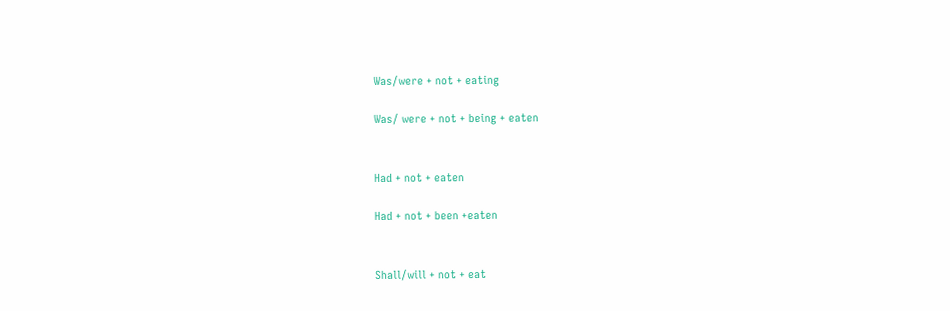Was/were + not + eating

Was/ were + not + being + eaten


Had + not + eaten

Had + not + been +eaten


Shall/will + not + eat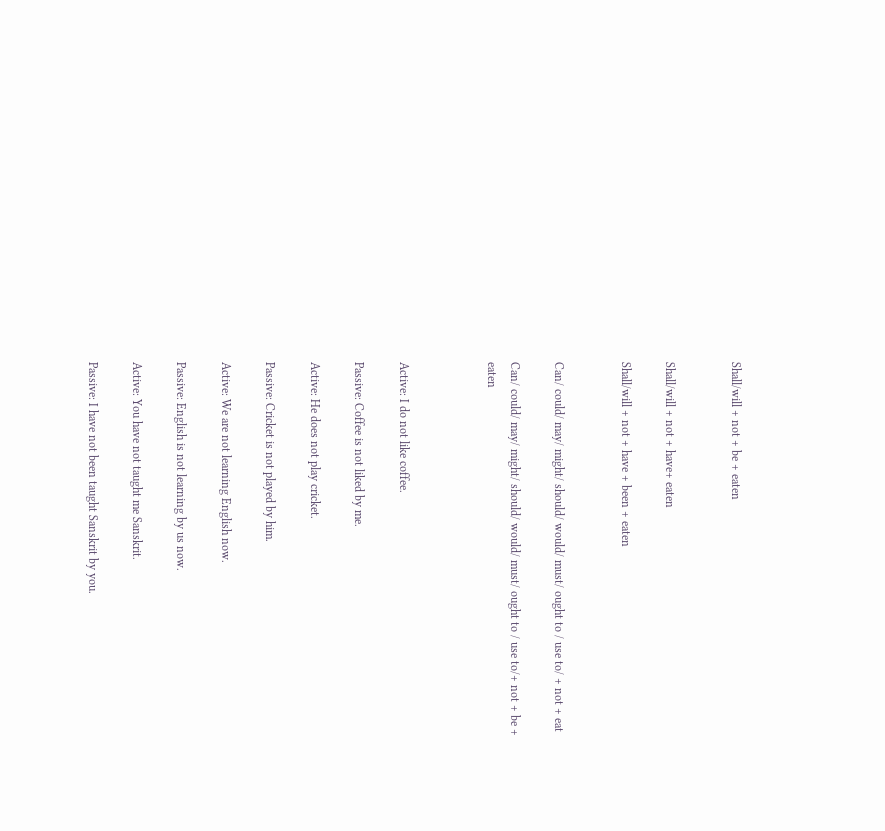Shall/will + not + be + eaten


Shall/will + not + have+ eaten

Shall/will + not + have + been + eaten


Can/ could/ may/ might/ should/ would/ must/ ought to / use to/ + not + eat

Can/ could/ may/ might/ should/ would/ must/ ought to / use to/+ not + be + eaten



Active: I do not like coffee.

Passive: Coffee is not liked by me.

Active: He does not play cricket.

Passive: Cricket is not played by him.

Active: We are not learning English now.

Passive: English is not learning by us now.

Active: You have not taught me Sanskrit.

Passive: I have not been taught Sanskrit by you.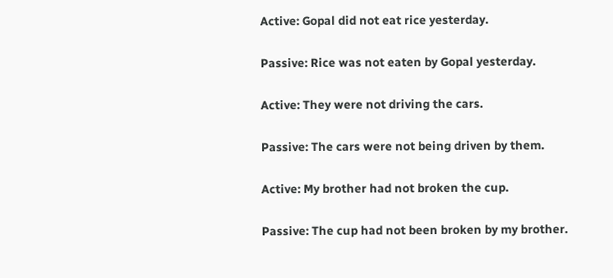Active: Gopal did not eat rice yesterday.

Passive: Rice was not eaten by Gopal yesterday.

Active: They were not driving the cars.

Passive: The cars were not being driven by them.

Active: My brother had not broken the cup.

Passive: The cup had not been broken by my brother.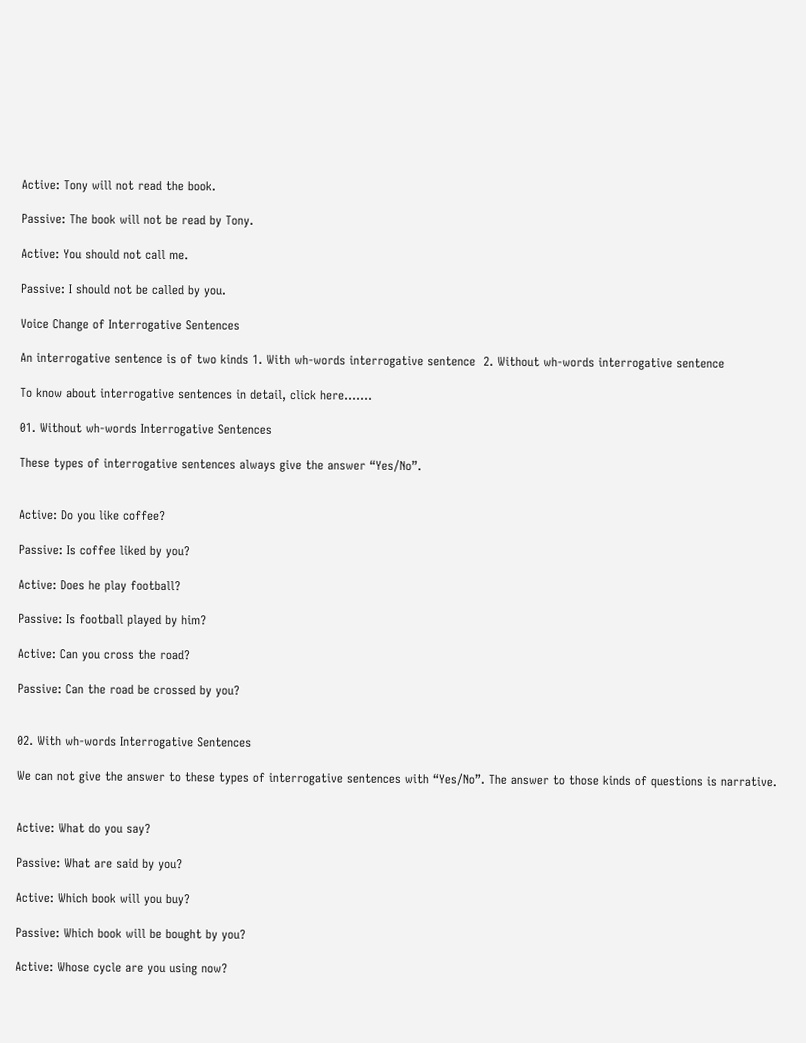Active: Tony will not read the book.

Passive: The book will not be read by Tony.

Active: You should not call me.

Passive: I should not be called by you.

Voice Change of Interrogative Sentences

An interrogative sentence is of two kinds 1. With wh-words interrogative sentence  2. Without wh-words interrogative sentence

To know about interrogative sentences in detail, click here…….

01. Without wh-words Interrogative Sentences

These types of interrogative sentences always give the answer “Yes/No”.


Active: Do you like coffee?

Passive: Is coffee liked by you?

Active: Does he play football?

Passive: Is football played by him?

Active: Can you cross the road?

Passive: Can the road be crossed by you?


02. With wh-words Interrogative Sentences

We can not give the answer to these types of interrogative sentences with “Yes/No”. The answer to those kinds of questions is narrative.


Active: What do you say?

Passive: What are said by you?

Active: Which book will you buy?

Passive: Which book will be bought by you?

Active: Whose cycle are you using now?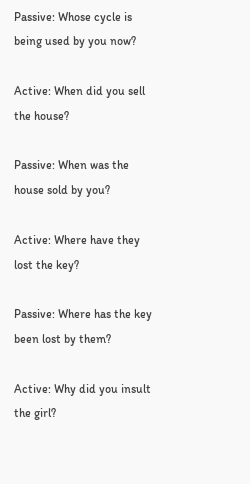Passive: Whose cycle is being used by you now?

Active: When did you sell the house?

Passive: When was the house sold by you?

Active: Where have they lost the key?

Passive: Where has the key been lost by them?

Active: Why did you insult the girl?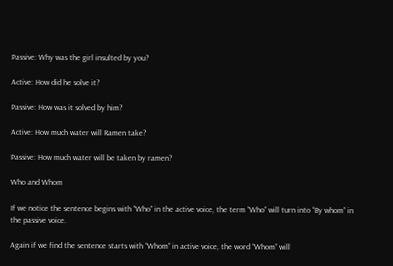Passive: Why was the girl insulted by you?

Active: How did he solve it?

Passive: How was it solved by him?

Active: How much water will Ramen take?

Passive: How much water will be taken by ramen?

Who and Whom

If we notice the sentence begins with “Who” in the active voice, the term “Who” will turn into “By whom” in the passive voice.

Again if we find the sentence starts with “Whom” in active voice, the word “Whom” will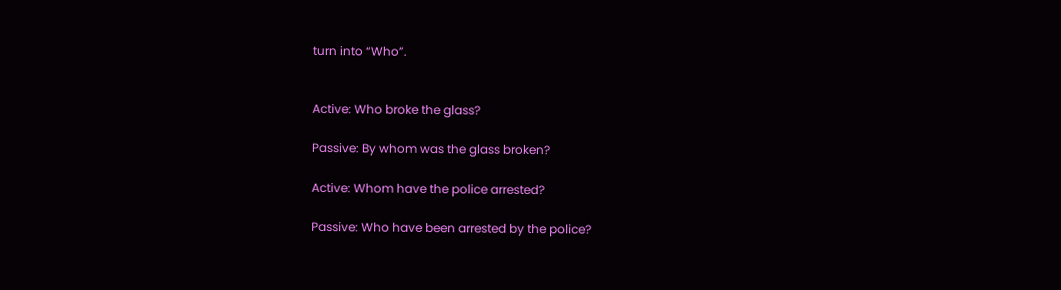turn into “Who”.


Active: Who broke the glass?

Passive: By whom was the glass broken?

Active: Whom have the police arrested?

Passive: Who have been arrested by the police?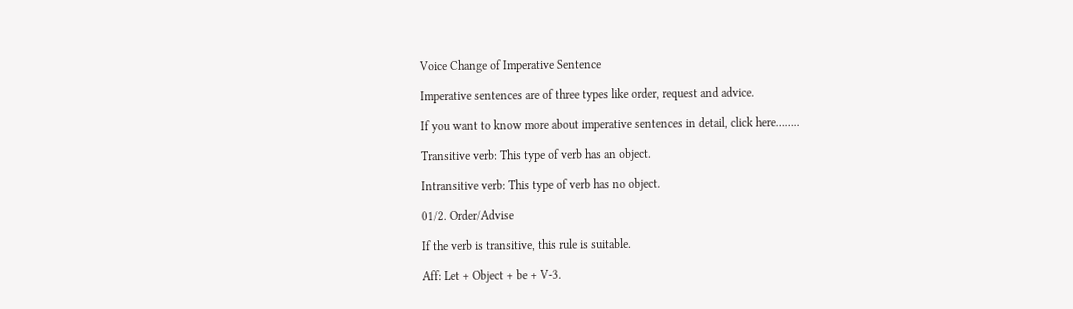Voice Change of Imperative Sentence

Imperative sentences are of three types like order, request and advice.

If you want to know more about imperative sentences in detail, click here……..

Transitive verb: This type of verb has an object.

Intransitive verb: This type of verb has no object.

01/2. Order/Advise

If the verb is transitive, this rule is suitable.

Aff: Let + Object + be + V-3.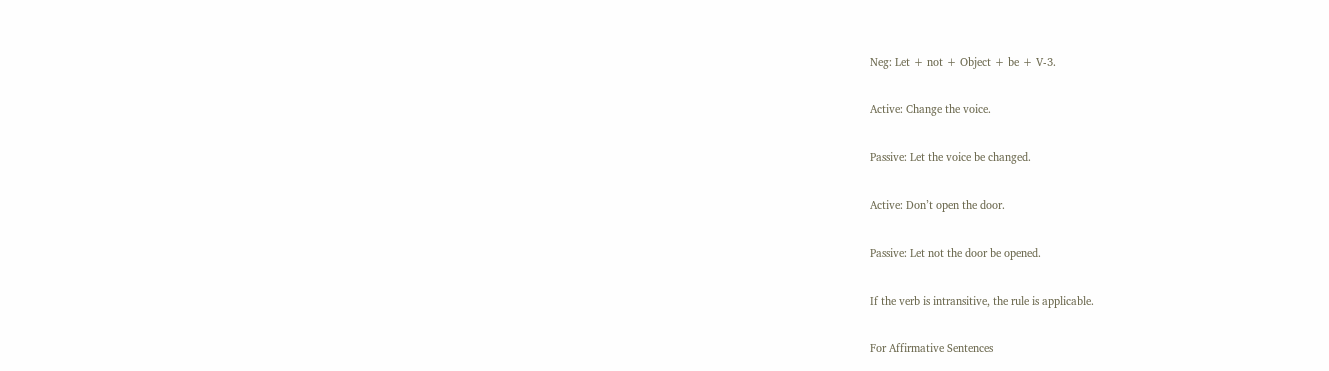Neg: Let + not + Object + be + V-3.

Active: Change the voice.

Passive: Let the voice be changed.

Active: Don’t open the door.

Passive: Let not the door be opened.

If the verb is intransitive, the rule is applicable.

For Affirmative Sentences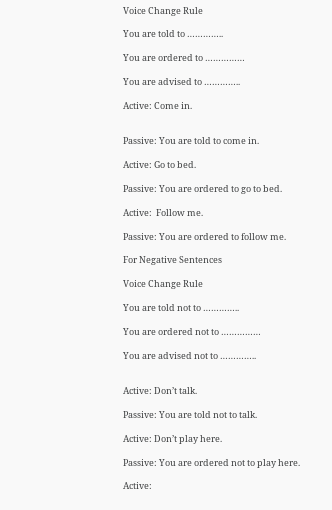Voice Change Rule

You are told to …………..

You are ordered to ……………

You are advised to …………..

Active: Come in.


Passive: You are told to come in.

Active: Go to bed.

Passive: You are ordered to go to bed.

Active:  Follow me.

Passive: You are ordered to follow me.

For Negative Sentences

Voice Change Rule

You are told not to …………..

You are ordered not to ……………

You are advised not to …………..


Active: Don’t talk.

Passive: You are told not to talk.

Active: Don’t play here.

Passive: You are ordered not to play here.

Active: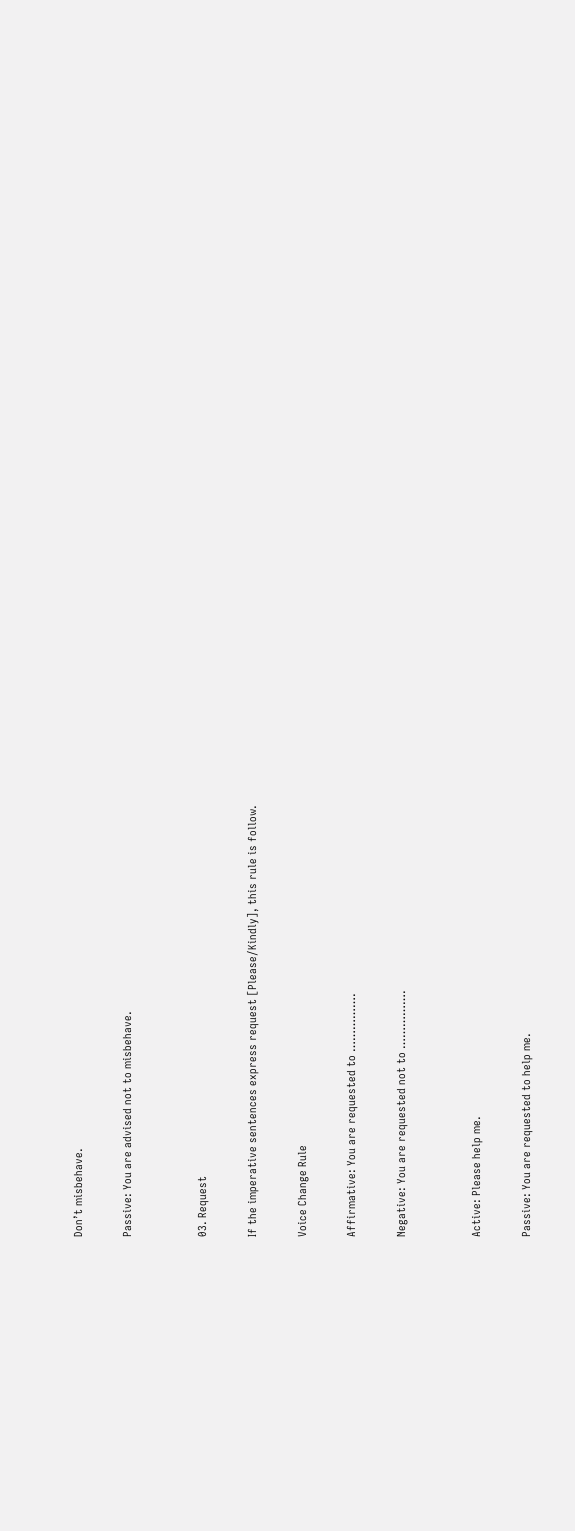Don’t misbehave.

Passive: You are advised not to misbehave.


03. Request

If the imperative sentences express request [Please/Kindly], this rule is follow.

Voice Change Rule

Affirmative: You are requested to …………….

Negative: You are requested not to …………….


Active: Please help me.

Passive: You are requested to help me.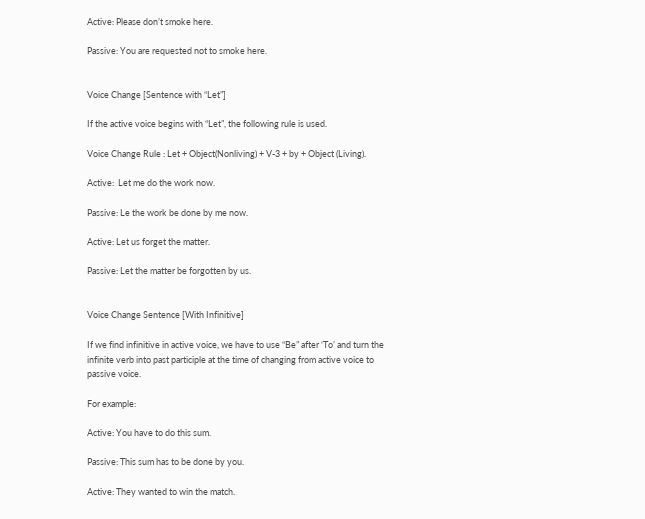Active: Please don’t smoke here.

Passive: You are requested not to smoke here.


Voice Change [Sentence with “Let”]

If the active voice begins with “Let”, the following rule is used.

Voice Change Rule : Let + Object(Nonliving) + V-3 + by + Object (Living).

Active:  Let me do the work now.

Passive: Le the work be done by me now.

Active: Let us forget the matter.

Passive: Let the matter be forgotten by us.


Voice Change Sentence [With Infinitive]

If we find infinitive in active voice, we have to use “Be” after ‘To’ and turn the infinite verb into past participle at the time of changing from active voice to passive voice.

For example:

Active: You have to do this sum.

Passive: This sum has to be done by you.

Active: They wanted to win the match.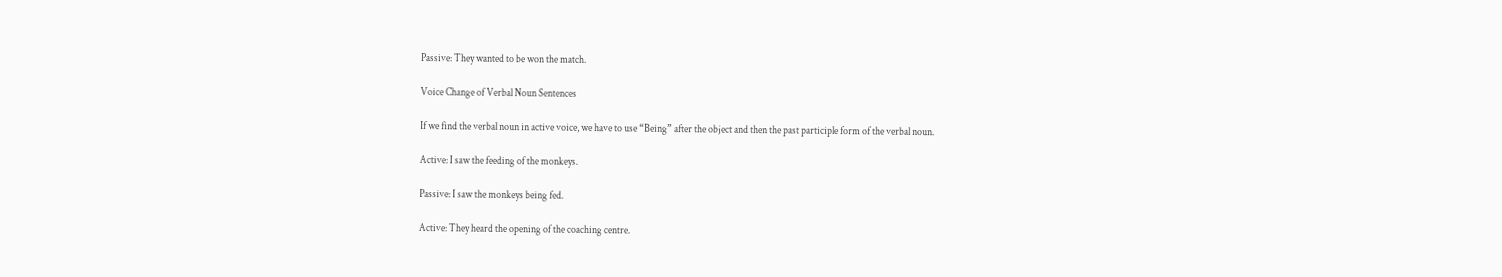Passive: They wanted to be won the match.

Voice Change of Verbal Noun Sentences

If we find the verbal noun in active voice, we have to use “Being” after the object and then the past participle form of the verbal noun.

Active: I saw the feeding of the monkeys.

Passive: I saw the monkeys being fed.

Active: They heard the opening of the coaching centre.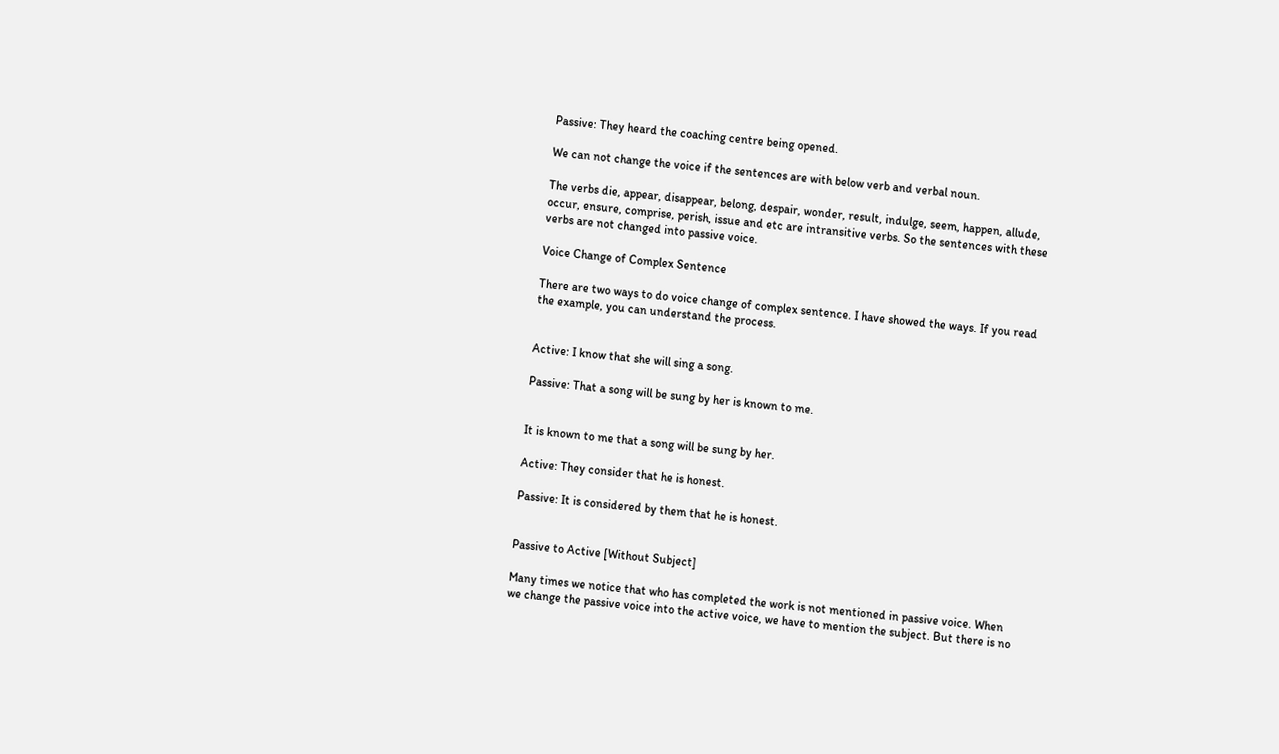Passive: They heard the coaching centre being opened.

We can not change the voice if the sentences are with below verb and verbal noun.

The verbs die, appear, disappear, belong, despair, wonder, result, indulge, seem, happen, allude, occur, ensure, comprise, perish, issue and etc are intransitive verbs. So the sentences with these verbs are not changed into passive voice.

Voice Change of Complex Sentence

There are two ways to do voice change of complex sentence. I have showed the ways. If you read the example, you can understand the process.


Active: I know that she will sing a song.

Passive: That a song will be sung by her is known to me.


It is known to me that a song will be sung by her.

Active: They consider that he is honest.

Passive: It is considered by them that he is honest.


Passive to Active [Without Subject]

Many times we notice that who has completed the work is not mentioned in passive voice. When we change the passive voice into the active voice, we have to mention the subject. But there is no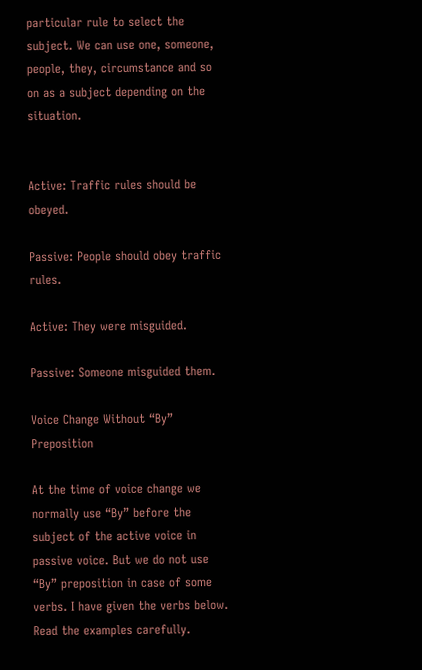particular rule to select the subject. We can use one, someone, people, they, circumstance and so on as a subject depending on the situation.


Active: Traffic rules should be obeyed.

Passive: People should obey traffic rules.

Active: They were misguided.

Passive: Someone misguided them.

Voice Change Without “By” Preposition

At the time of voice change we normally use “By” before the subject of the active voice in passive voice. But we do not use “By” preposition in case of some verbs. I have given the verbs below. Read the examples carefully.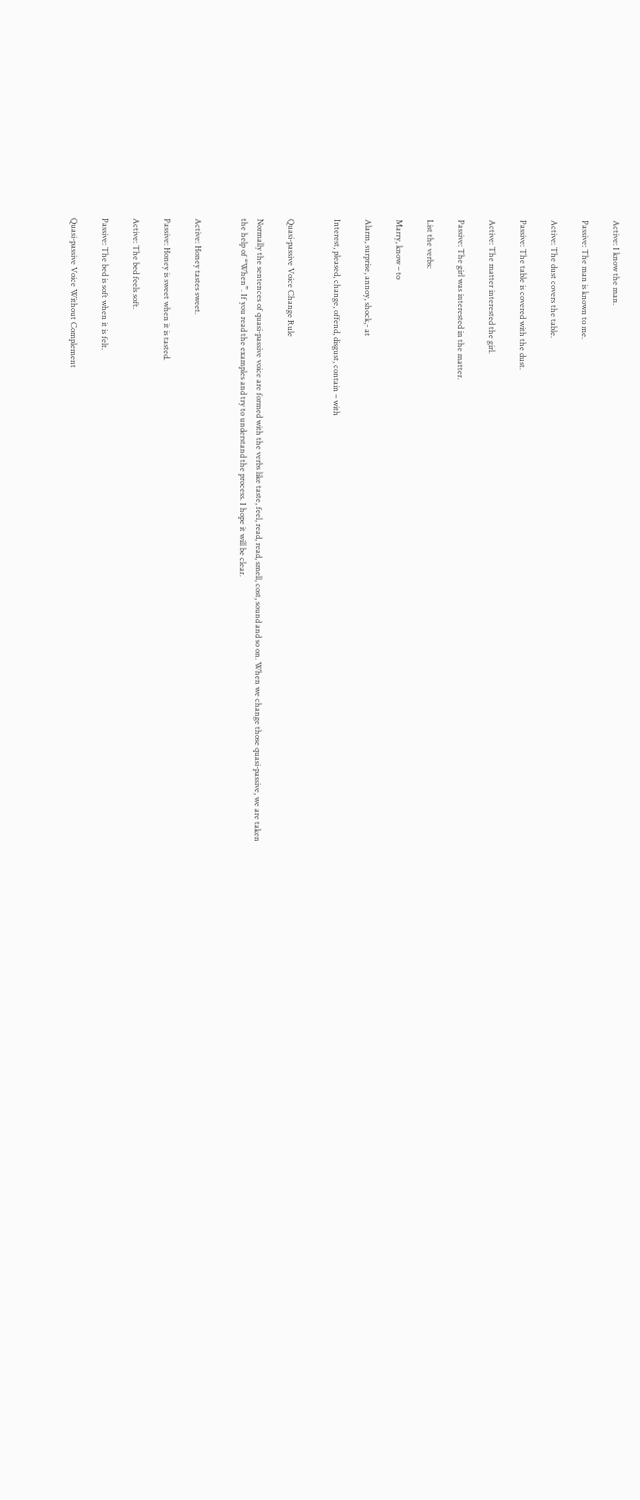Active: I know the man.

Passive: The man is known to me.

Active: The dust covers the table.

Passive: The table is covered with the dust.

Active: The matter interested the girl.

Passive: The girl was interested in the matter.

List the verbs:

Marry, know – to

Alarm, surprise, annoy, shock,- at

Interest, pleased, change, offend, disgust, contain – with


Quasi-passive Voice Change Rule

Normally the sentences of quasi-passive voice are formed with the verbs like taste, feel, read, read, smell, cost, sound and so on. When we change those quasi-passive, we are taken the help of “When”. If you read the examples and try to understand the process. I hope it will be clear.


Active: Honey tastes sweet.

Passive: Honey is sweet when it is tasted.

Active: The bed feels soft.

Passive: The bed is soft when it is felt.

Quasi-passive Voice Without Complement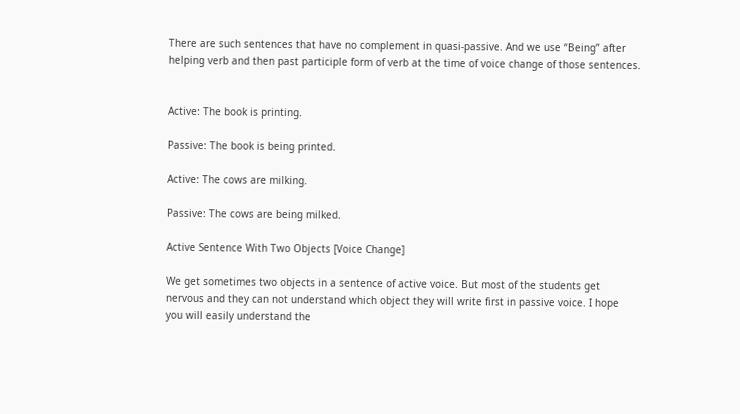There are such sentences that have no complement in quasi-passive. And we use “Being” after helping verb and then past participle form of verb at the time of voice change of those sentences.


Active: The book is printing.

Passive: The book is being printed.

Active: The cows are milking.

Passive: The cows are being milked.

Active Sentence With Two Objects [Voice Change]

We get sometimes two objects in a sentence of active voice. But most of the students get nervous and they can not understand which object they will write first in passive voice. I hope you will easily understand the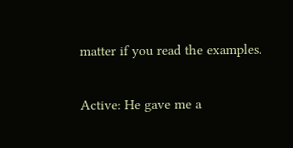matter if you read the examples.


Active: He gave me a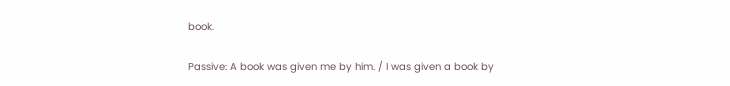book.

Passive: A book was given me by him. / I was given a book by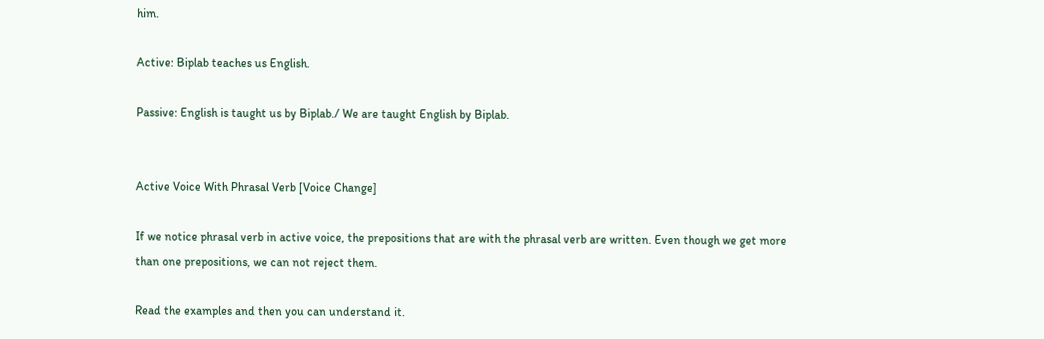him.

Active: Biplab teaches us English.

Passive: English is taught us by Biplab./ We are taught English by Biplab.


Active Voice With Phrasal Verb [Voice Change]

If we notice phrasal verb in active voice, the prepositions that are with the phrasal verb are written. Even though we get more than one prepositions, we can not reject them.

Read the examples and then you can understand it.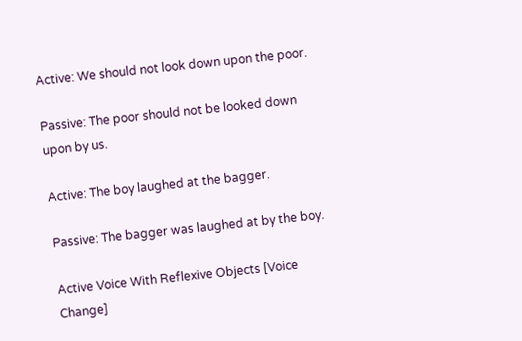Active: We should not look down upon the poor.

Passive: The poor should not be looked down upon by us.

Active: The boy laughed at the bagger.

Passive: The bagger was laughed at by the boy.

Active Voice With Reflexive Objects [Voice Change]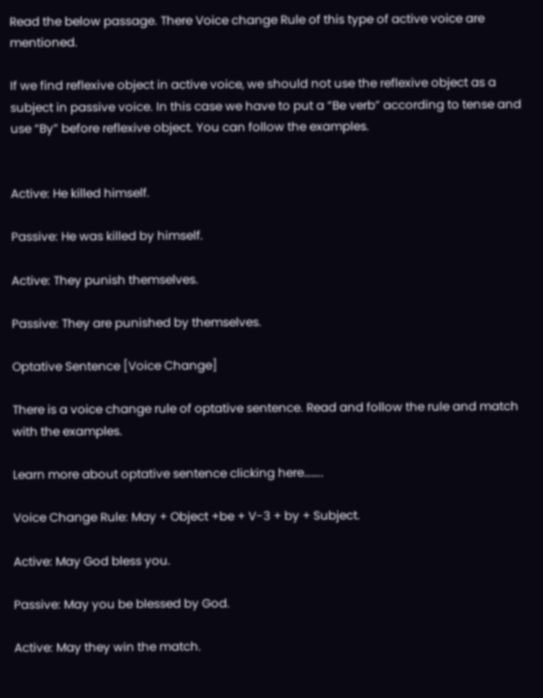Read the below passage. There Voice change Rule of this type of active voice are mentioned.

If we find reflexive object in active voice, we should not use the reflexive object as a subject in passive voice. In this case we have to put a “Be verb” according to tense and use “By” before reflexive object. You can follow the examples.


Active: He killed himself.

Passive: He was killed by himself.

Active: They punish themselves.

Passive: They are punished by themselves.

Optative Sentence [Voice Change]

There is a voice change rule of optative sentence. Read and follow the rule and match with the examples.

Learn more about optative sentence clicking here……..

Voice Change Rule: May + Object +be + V-3 + by + Subject.

Active: May God bless you.

Passive: May you be blessed by God.

Active: May they win the match.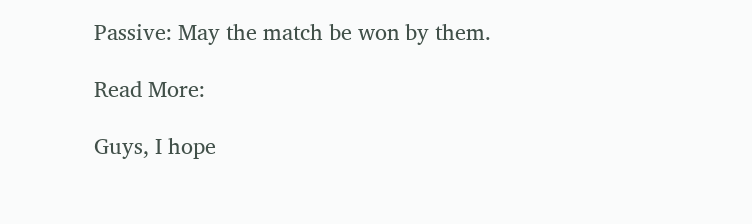Passive: May the match be won by them.

Read More:

Guys, I hope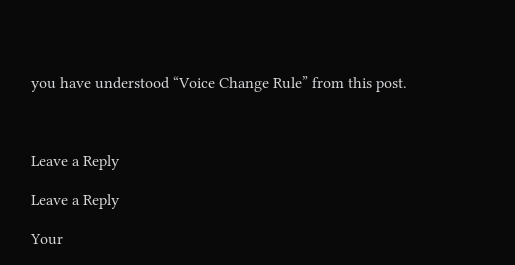you have understood “Voice Change Rule” from this post.



Leave a Reply

Leave a Reply

Your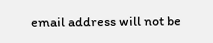email address will not be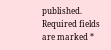published. Required fields are marked *